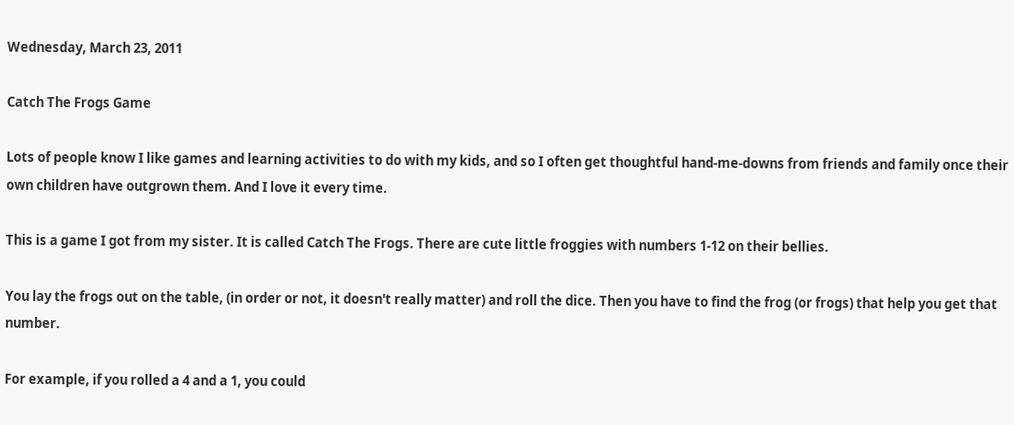Wednesday, March 23, 2011

Catch The Frogs Game

Lots of people know I like games and learning activities to do with my kids, and so I often get thoughtful hand-me-downs from friends and family once their own children have outgrown them. And I love it every time.

This is a game I got from my sister. It is called Catch The Frogs. There are cute little froggies with numbers 1-12 on their bellies.

You lay the frogs out on the table, (in order or not, it doesn't really matter) and roll the dice. Then you have to find the frog (or frogs) that help you get that number.

For example, if you rolled a 4 and a 1, you could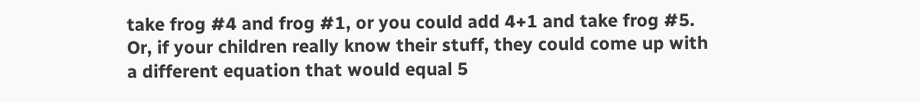take frog #4 and frog #1, or you could add 4+1 and take frog #5. Or, if your children really know their stuff, they could come up with a different equation that would equal 5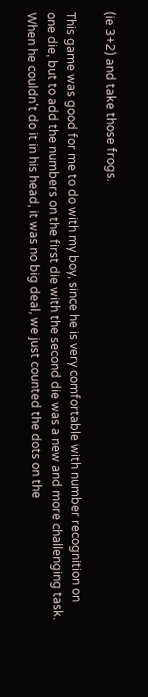(ie 3+2) and take those frogs.

This game was good for me to do with my boy, since he is very comfortable with number recognition on one die, but to add the numbers on the first die with the second die was a new and more challenging task. When he couldn't do it in his head, it was no big deal, we just counted the dots on the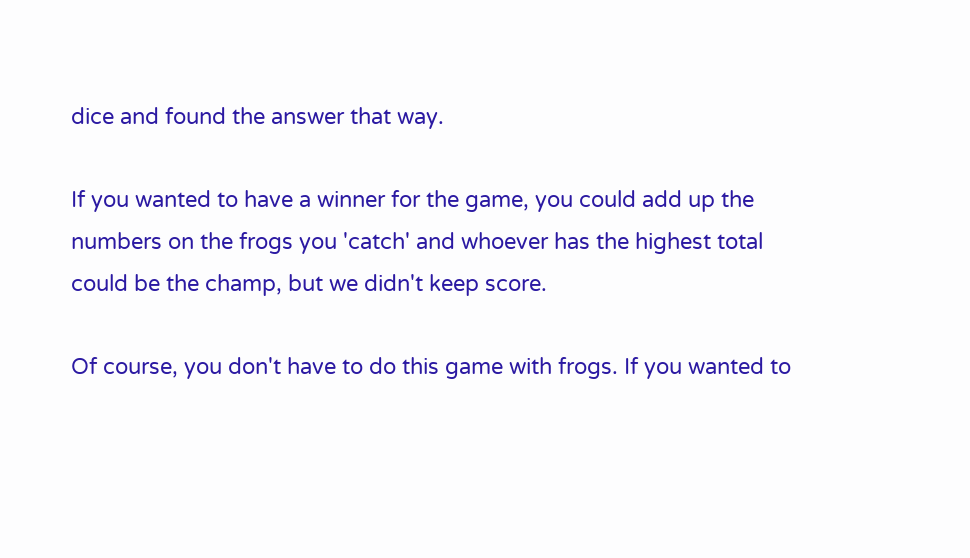dice and found the answer that way.

If you wanted to have a winner for the game, you could add up the numbers on the frogs you 'catch' and whoever has the highest total could be the champ, but we didn't keep score.

Of course, you don't have to do this game with frogs. If you wanted to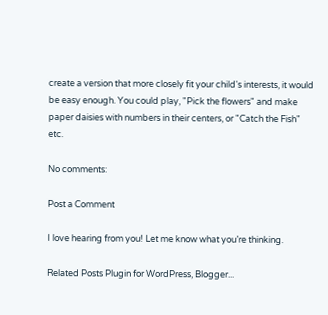create a version that more closely fit your child's interests, it would be easy enough. You could play, "Pick the flowers" and make paper daisies with numbers in their centers, or "Catch the Fish" etc.

No comments:

Post a Comment

I love hearing from you! Let me know what you’re thinking.

Related Posts Plugin for WordPress, Blogger...